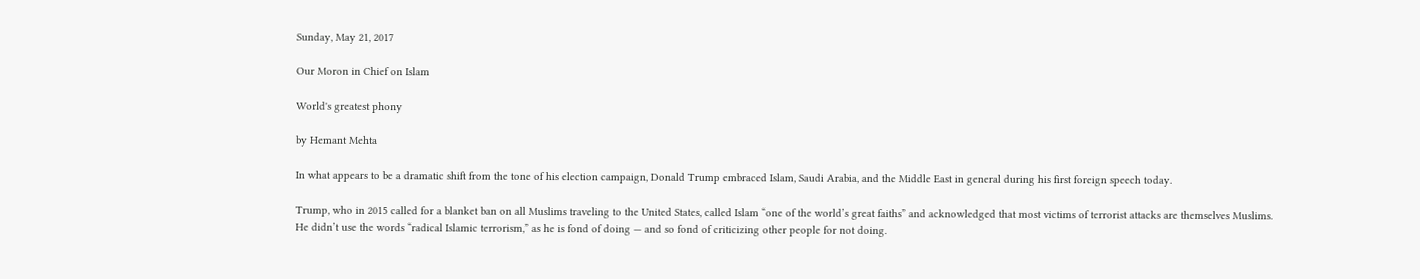Sunday, May 21, 2017

Our Moron in Chief on Islam

World's greatest phony

by Hemant Mehta

In what appears to be a dramatic shift from the tone of his election campaign, Donald Trump embraced Islam, Saudi Arabia, and the Middle East in general during his first foreign speech today.

Trump, who in 2015 called for a blanket ban on all Muslims traveling to the United States, called Islam “one of the world’s great faiths” and acknowledged that most victims of terrorist attacks are themselves Muslims. He didn’t use the words “radical Islamic terrorism,” as he is fond of doing — and so fond of criticizing other people for not doing.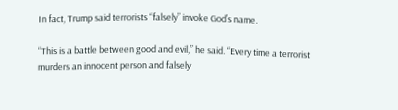In fact, Trump said terrorists “falsely” invoke God’s name.

“This is a battle between good and evil,” he said. “Every time a terrorist murders an innocent person and falsely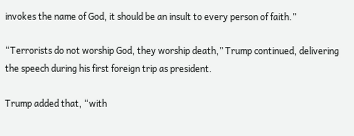invokes the name of God, it should be an insult to every person of faith.”

“Terrorists do not worship God, they worship death,” Trump continued, delivering the speech during his first foreign trip as president.

Trump added that, “with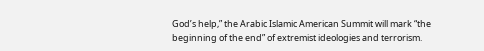God’s help,” the Arabic Islamic American Summit will mark “the beginning of the end” of extremist ideologies and terrorism.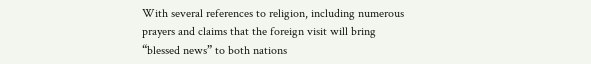With several references to religion, including numerous prayers and claims that the foreign visit will bring “blessed news” to both nations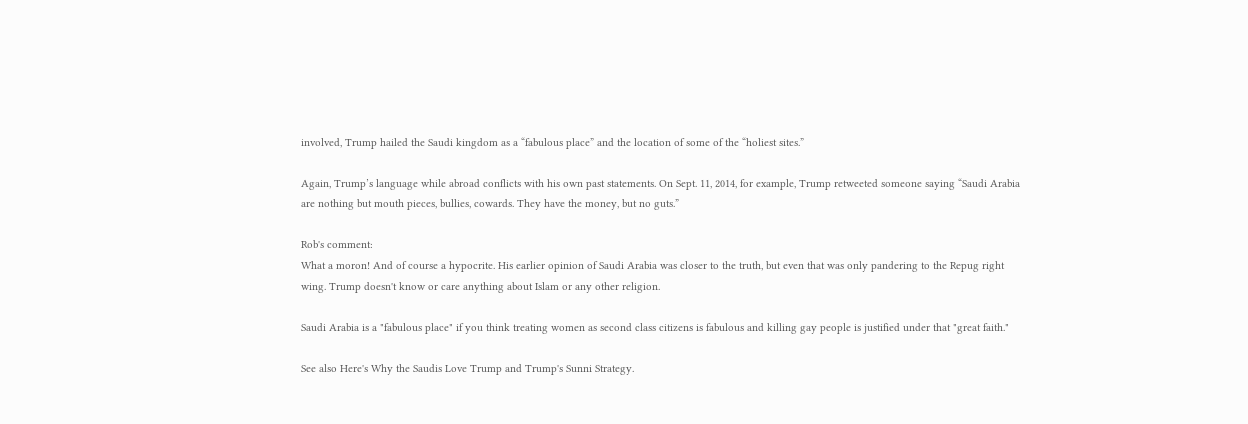involved, Trump hailed the Saudi kingdom as a “fabulous place” and the location of some of the “holiest sites.”

Again, Trump’s language while abroad conflicts with his own past statements. On Sept. 11, 2014, for example, Trump retweeted someone saying “Saudi Arabia are nothing but mouth pieces, bullies, cowards. They have the money, but no guts.”

Rob's comment:
What a moron! And of course a hypocrite. His earlier opinion of Saudi Arabia was closer to the truth, but even that was only pandering to the Repug right wing. Trump doesn't know or care anything about Islam or any other religion.

Saudi Arabia is a "fabulous place" if you think treating women as second class citizens is fabulous and killing gay people is justified under that "great faith."

See also Here's Why the Saudis Love Trump and Trump's Sunni Strategy.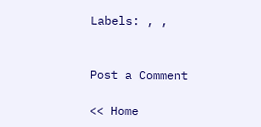Labels: , ,


Post a Comment

<< Home